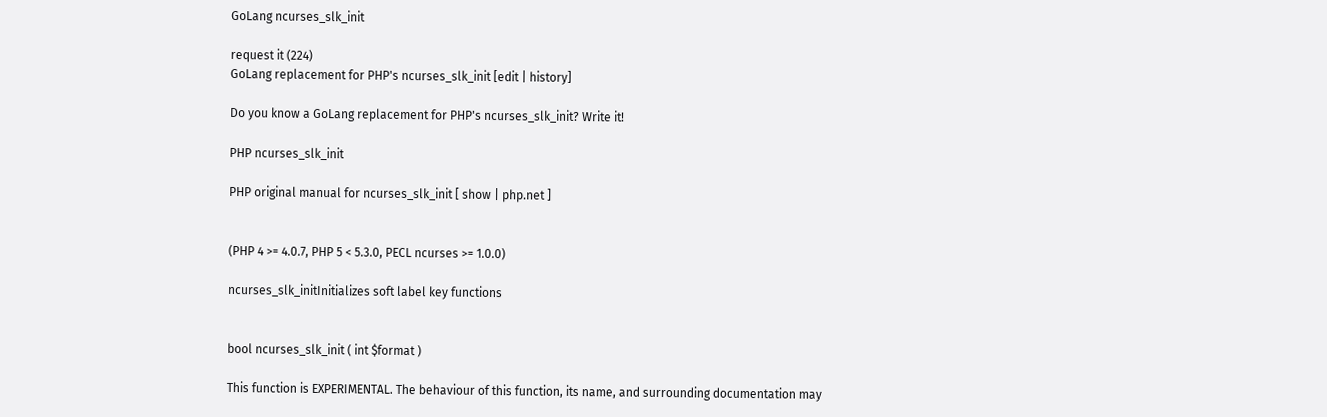GoLang ncurses_slk_init

request it (224)
GoLang replacement for PHP's ncurses_slk_init [edit | history]

Do you know a GoLang replacement for PHP's ncurses_slk_init? Write it!

PHP ncurses_slk_init

PHP original manual for ncurses_slk_init [ show | php.net ]


(PHP 4 >= 4.0.7, PHP 5 < 5.3.0, PECL ncurses >= 1.0.0)

ncurses_slk_initInitializes soft label key functions


bool ncurses_slk_init ( int $format )

This function is EXPERIMENTAL. The behaviour of this function, its name, and surrounding documentation may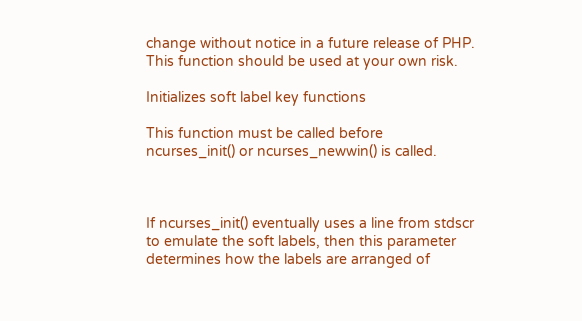change without notice in a future release of PHP. This function should be used at your own risk.

Initializes soft label key functions

This function must be called before ncurses_init() or ncurses_newwin() is called.



If ncurses_init() eventually uses a line from stdscr to emulate the soft labels, then this parameter determines how the labels are arranged of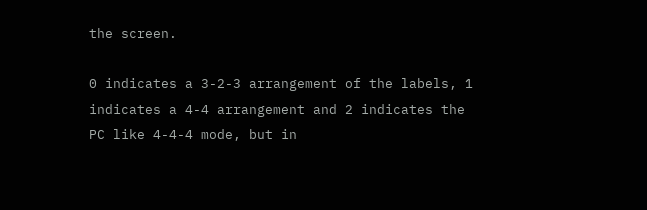the screen.

0 indicates a 3-2-3 arrangement of the labels, 1 indicates a 4-4 arrangement and 2 indicates the PC like 4-4-4 mode, but in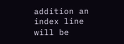addition an index line will be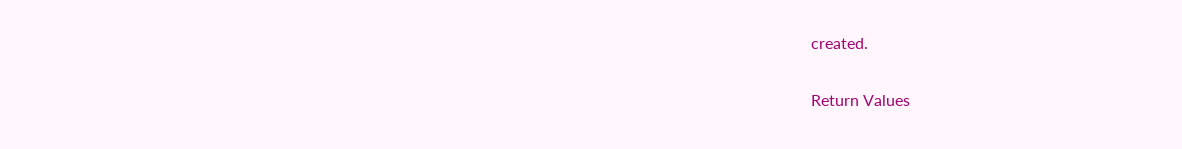created.

Return Values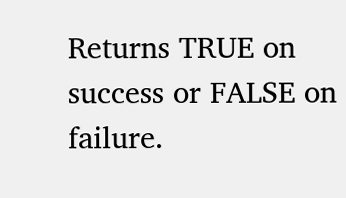Returns TRUE on success or FALSE on failure.